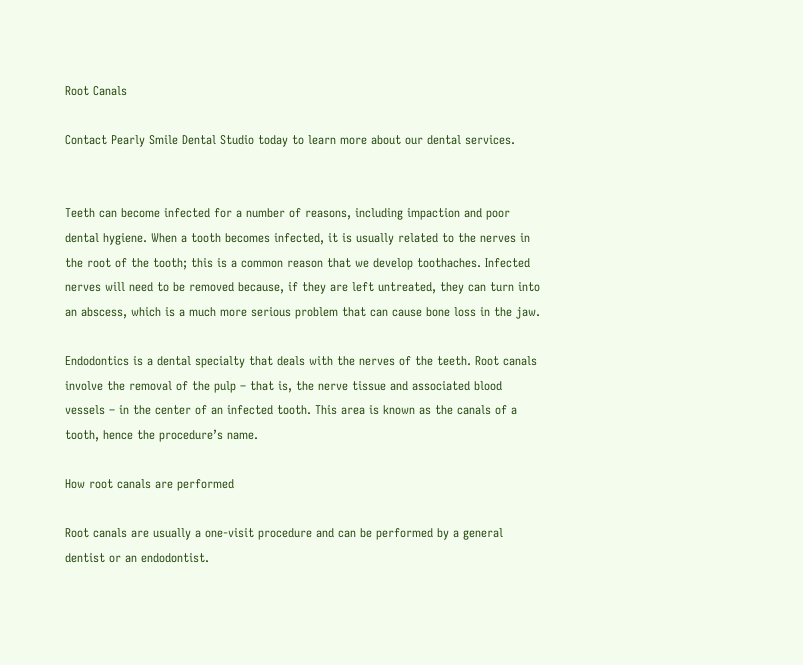Root Canals

Contact Pearly Smile Dental Studio today to learn more about our dental services.


Teeth can become infected for a number of reasons, including impaction and poor dental hygiene. When a tooth becomes infected, it is usually related to the nerves in the root of the tooth; this is a common reason that we develop toothaches. Infected nerves will need to be removed because, if they are left untreated, they can turn into an abscess, which is a much more serious problem that can cause bone loss in the jaw.

Endodontics is a dental specialty that deals with the nerves of the teeth. Root canals involve the removal of the pulp – that is, the nerve tissue and associated blood vessels – in the center of an infected tooth. This area is known as the canals of a tooth, hence the procedure’s name.

How root canals are performed

Root canals are usually a one-visit procedure and can be performed by a general dentist or an endodontist.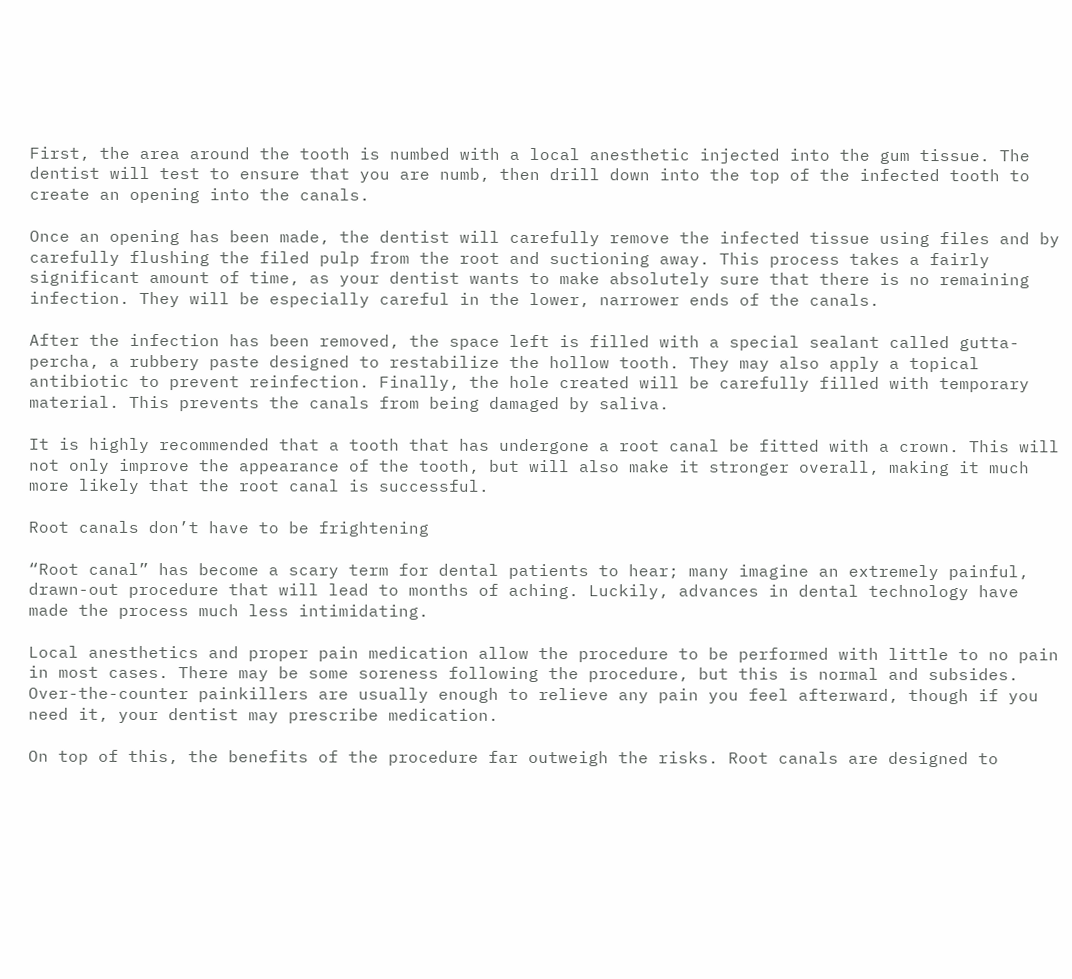First, the area around the tooth is numbed with a local anesthetic injected into the gum tissue. The dentist will test to ensure that you are numb, then drill down into the top of the infected tooth to create an opening into the canals.

Once an opening has been made, the dentist will carefully remove the infected tissue using files and by carefully flushing the filed pulp from the root and suctioning away. This process takes a fairly significant amount of time, as your dentist wants to make absolutely sure that there is no remaining infection. They will be especially careful in the lower, narrower ends of the canals.

After the infection has been removed, the space left is filled with a special sealant called gutta-percha, a rubbery paste designed to restabilize the hollow tooth. They may also apply a topical antibiotic to prevent reinfection. Finally, the hole created will be carefully filled with temporary material. This prevents the canals from being damaged by saliva.

It is highly recommended that a tooth that has undergone a root canal be fitted with a crown. This will not only improve the appearance of the tooth, but will also make it stronger overall, making it much more likely that the root canal is successful.

Root canals don’t have to be frightening

“Root canal” has become a scary term for dental patients to hear; many imagine an extremely painful, drawn-out procedure that will lead to months of aching. Luckily, advances in dental technology have made the process much less intimidating.

Local anesthetics and proper pain medication allow the procedure to be performed with little to no pain in most cases. There may be some soreness following the procedure, but this is normal and subsides. Over-the-counter painkillers are usually enough to relieve any pain you feel afterward, though if you need it, your dentist may prescribe medication.

On top of this, the benefits of the procedure far outweigh the risks. Root canals are designed to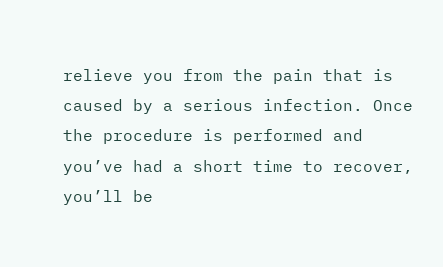relieve you from the pain that is caused by a serious infection. Once the procedure is performed and you’ve had a short time to recover, you’ll be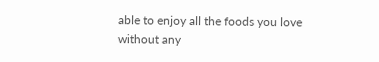able to enjoy all the foods you love without any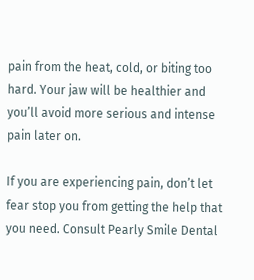pain from the heat, cold, or biting too hard. Your jaw will be healthier and you’ll avoid more serious and intense pain later on.

If you are experiencing pain, don’t let fear stop you from getting the help that you need. Consult Pearly Smile Dental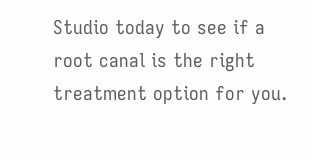Studio today to see if a root canal is the right treatment option for you.